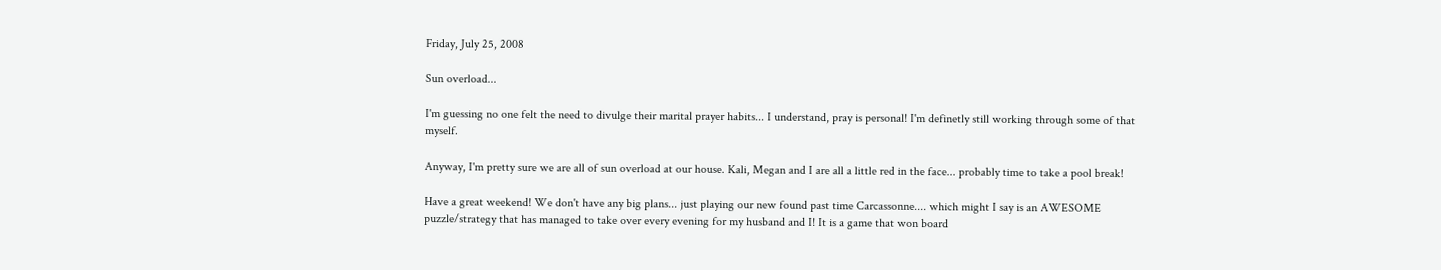Friday, July 25, 2008

Sun overload...

I'm guessing no one felt the need to divulge their marital prayer habits... I understand, pray is personal! I'm definetly still working through some of that myself.

Anyway, I'm pretty sure we are all of sun overload at our house. Kali, Megan and I are all a little red in the face... probably time to take a pool break!

Have a great weekend! We don't have any big plans... just playing our new found past time Carcassonne.... which might I say is an AWESOME puzzle/strategy that has managed to take over every evening for my husband and I! It is a game that won board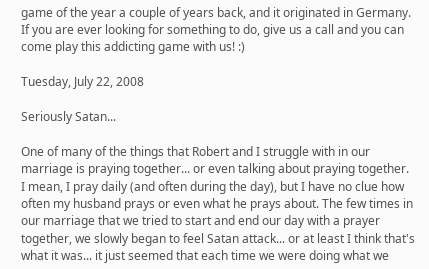game of the year a couple of years back, and it originated in Germany. If you are ever looking for something to do, give us a call and you can come play this addicting game with us! :)

Tuesday, July 22, 2008

Seriously Satan...

One of many of the things that Robert and I struggle with in our marriage is praying together... or even talking about praying together. I mean, I pray daily (and often during the day), but I have no clue how often my husband prays or even what he prays about. The few times in our marriage that we tried to start and end our day with a prayer together, we slowly began to feel Satan attack... or at least I think that's what it was... it just seemed that each time we were doing what we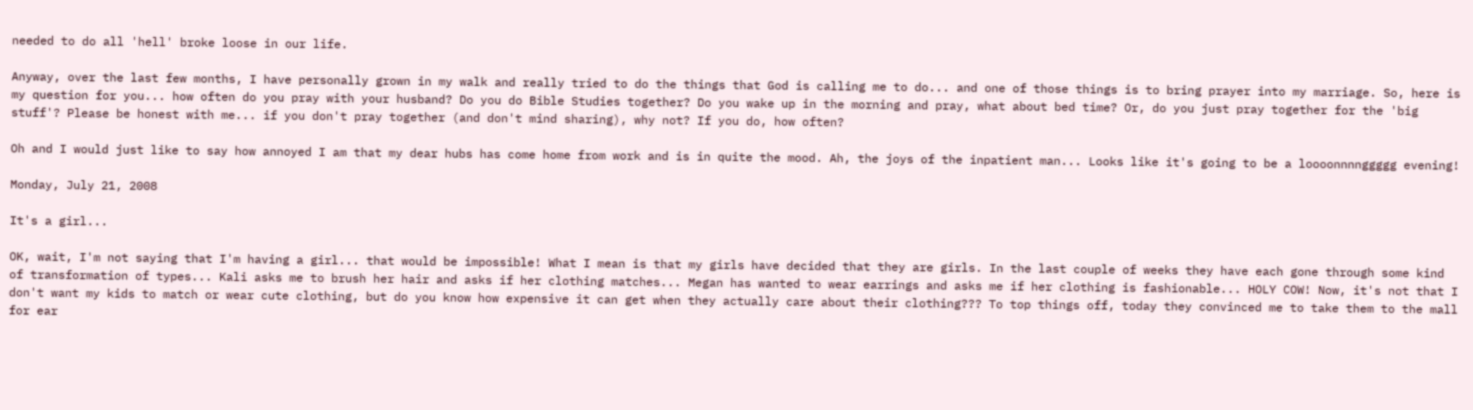needed to do all 'hell' broke loose in our life.

Anyway, over the last few months, I have personally grown in my walk and really tried to do the things that God is calling me to do... and one of those things is to bring prayer into my marriage. So, here is my question for you... how often do you pray with your husband? Do you do Bible Studies together? Do you wake up in the morning and pray, what about bed time? Or, do you just pray together for the 'big stuff'? Please be honest with me... if you don't pray together (and don't mind sharing), why not? If you do, how often?

Oh and I would just like to say how annoyed I am that my dear hubs has come home from work and is in quite the mood. Ah, the joys of the inpatient man... Looks like it's going to be a loooonnnnggggg evening!

Monday, July 21, 2008

It's a girl...

OK, wait, I'm not saying that I'm having a girl... that would be impossible! What I mean is that my girls have decided that they are girls. In the last couple of weeks they have each gone through some kind of transformation of types... Kali asks me to brush her hair and asks if her clothing matches... Megan has wanted to wear earrings and asks me if her clothing is fashionable... HOLY COW! Now, it's not that I don't want my kids to match or wear cute clothing, but do you know how expensive it can get when they actually care about their clothing??? To top things off, today they convinced me to take them to the mall for ear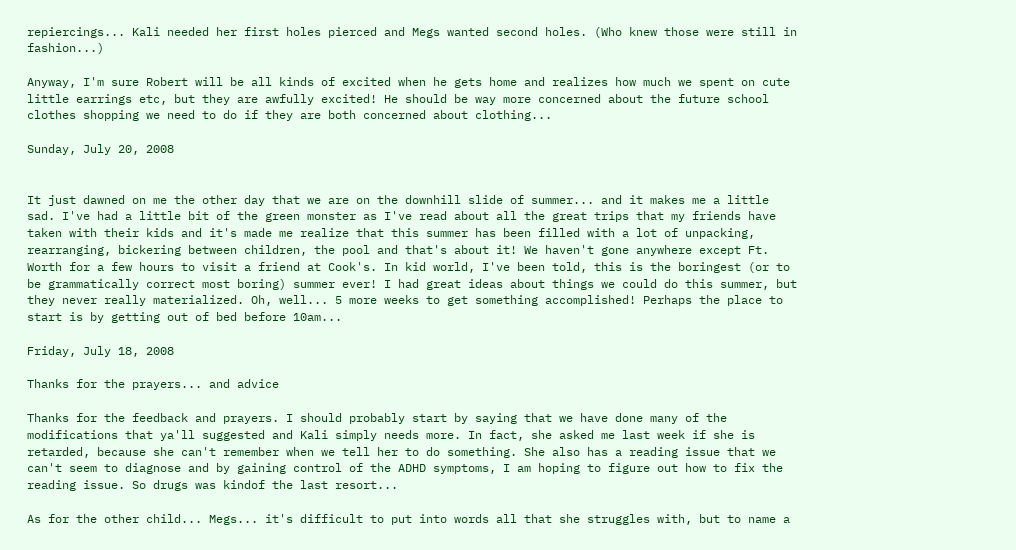repiercings... Kali needed her first holes pierced and Megs wanted second holes. (Who knew those were still in fashion...)

Anyway, I'm sure Robert will be all kinds of excited when he gets home and realizes how much we spent on cute little earrings etc, but they are awfully excited! He should be way more concerned about the future school clothes shopping we need to do if they are both concerned about clothing...

Sunday, July 20, 2008


It just dawned on me the other day that we are on the downhill slide of summer... and it makes me a little sad. I've had a little bit of the green monster as I've read about all the great trips that my friends have taken with their kids and it's made me realize that this summer has been filled with a lot of unpacking, rearranging, bickering between children, the pool and that's about it! We haven't gone anywhere except Ft. Worth for a few hours to visit a friend at Cook's. In kid world, I've been told, this is the boringest (or to be grammatically correct most boring) summer ever! I had great ideas about things we could do this summer, but they never really materialized. Oh, well... 5 more weeks to get something accomplished! Perhaps the place to start is by getting out of bed before 10am...

Friday, July 18, 2008

Thanks for the prayers... and advice

Thanks for the feedback and prayers. I should probably start by saying that we have done many of the modifications that ya'll suggested and Kali simply needs more. In fact, she asked me last week if she is retarded, because she can't remember when we tell her to do something. She also has a reading issue that we can't seem to diagnose and by gaining control of the ADHD symptoms, I am hoping to figure out how to fix the reading issue. So drugs was kindof the last resort...

As for the other child... Megs... it's difficult to put into words all that she struggles with, but to name a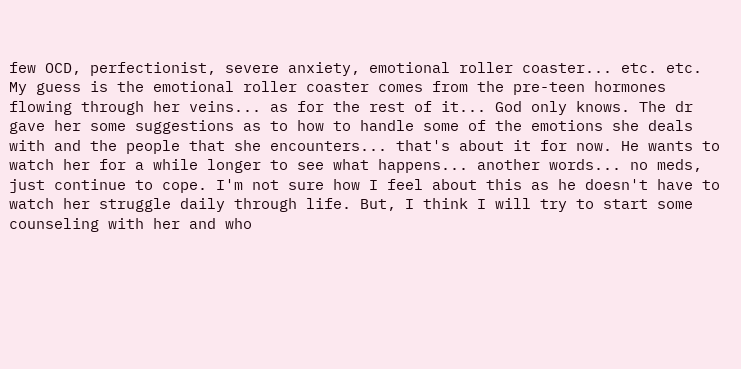few OCD, perfectionist, severe anxiety, emotional roller coaster... etc. etc. My guess is the emotional roller coaster comes from the pre-teen hormones flowing through her veins... as for the rest of it... God only knows. The dr gave her some suggestions as to how to handle some of the emotions she deals with and the people that she encounters... that's about it for now. He wants to watch her for a while longer to see what happens... another words... no meds, just continue to cope. I'm not sure how I feel about this as he doesn't have to watch her struggle daily through life. But, I think I will try to start some counseling with her and who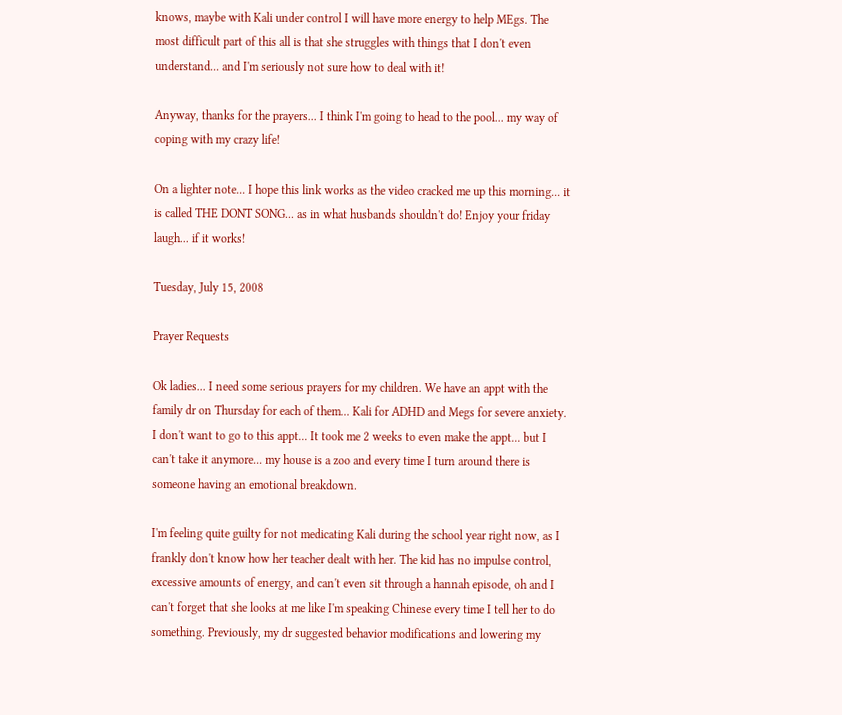knows, maybe with Kali under control I will have more energy to help MEgs. The most difficult part of this all is that she struggles with things that I don't even understand... and I'm seriously not sure how to deal with it!

Anyway, thanks for the prayers... I think I'm going to head to the pool... my way of coping with my crazy life!

On a lighter note... I hope this link works as the video cracked me up this morning... it is called THE DONT SONG... as in what husbands shouldn't do! Enjoy your friday laugh... if it works!

Tuesday, July 15, 2008

Prayer Requests

Ok ladies... I need some serious prayers for my children. We have an appt with the family dr on Thursday for each of them... Kali for ADHD and Megs for severe anxiety. I don't want to go to this appt... It took me 2 weeks to even make the appt... but I can't take it anymore... my house is a zoo and every time I turn around there is someone having an emotional breakdown.

I'm feeling quite guilty for not medicating Kali during the school year right now, as I frankly don't know how her teacher dealt with her. The kid has no impulse control, excessive amounts of energy, and can't even sit through a hannah episode, oh and I can't forget that she looks at me like I'm speaking Chinese every time I tell her to do something. Previously, my dr suggested behavior modifications and lowering my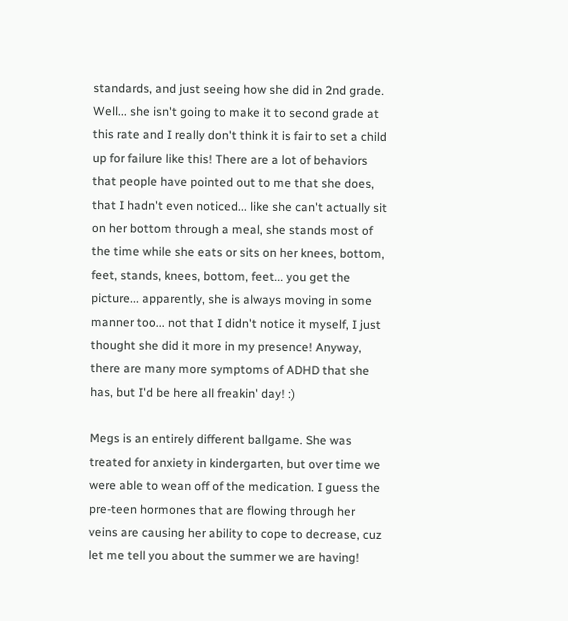standards, and just seeing how she did in 2nd grade. Well... she isn't going to make it to second grade at this rate and I really don't think it is fair to set a child up for failure like this! There are a lot of behaviors that people have pointed out to me that she does, that I hadn't even noticed... like she can't actually sit on her bottom through a meal, she stands most of the time while she eats or sits on her knees, bottom, feet, stands, knees, bottom, feet... you get the picture... apparently, she is always moving in some manner too... not that I didn't notice it myself, I just thought she did it more in my presence! Anyway, there are many more symptoms of ADHD that she has, but I'd be here all freakin' day! :)

Megs is an entirely different ballgame. She was treated for anxiety in kindergarten, but over time we were able to wean off of the medication. I guess the pre-teen hormones that are flowing through her veins are causing her ability to cope to decrease, cuz let me tell you about the summer we are having!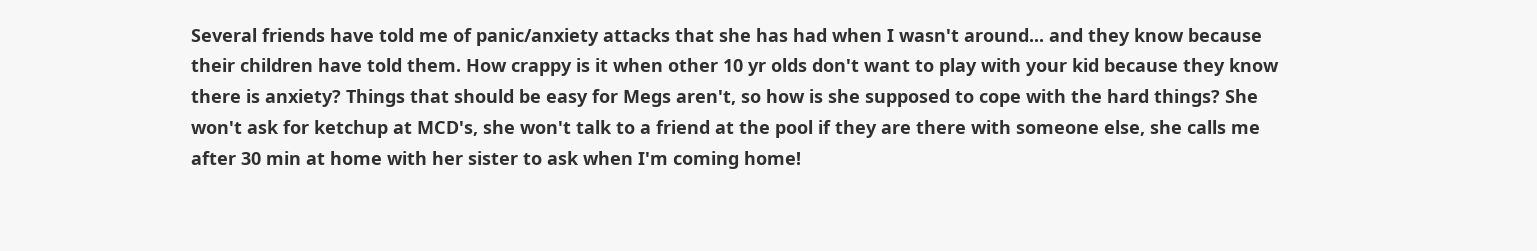Several friends have told me of panic/anxiety attacks that she has had when I wasn't around... and they know because their children have told them. How crappy is it when other 10 yr olds don't want to play with your kid because they know there is anxiety? Things that should be easy for Megs aren't, so how is she supposed to cope with the hard things? She won't ask for ketchup at MCD's, she won't talk to a friend at the pool if they are there with someone else, she calls me after 30 min at home with her sister to ask when I'm coming home!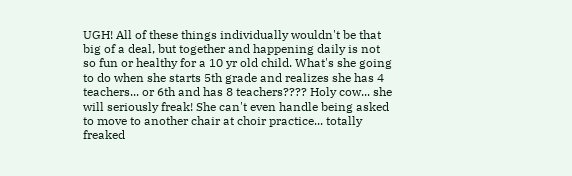UGH! All of these things individually wouldn't be that big of a deal, but together and happening daily is not so fun or healthy for a 10 yr old child. What's she going to do when she starts 5th grade and realizes she has 4 teachers... or 6th and has 8 teachers???? Holy cow... she will seriously freak! She can't even handle being asked to move to another chair at choir practice... totally freaked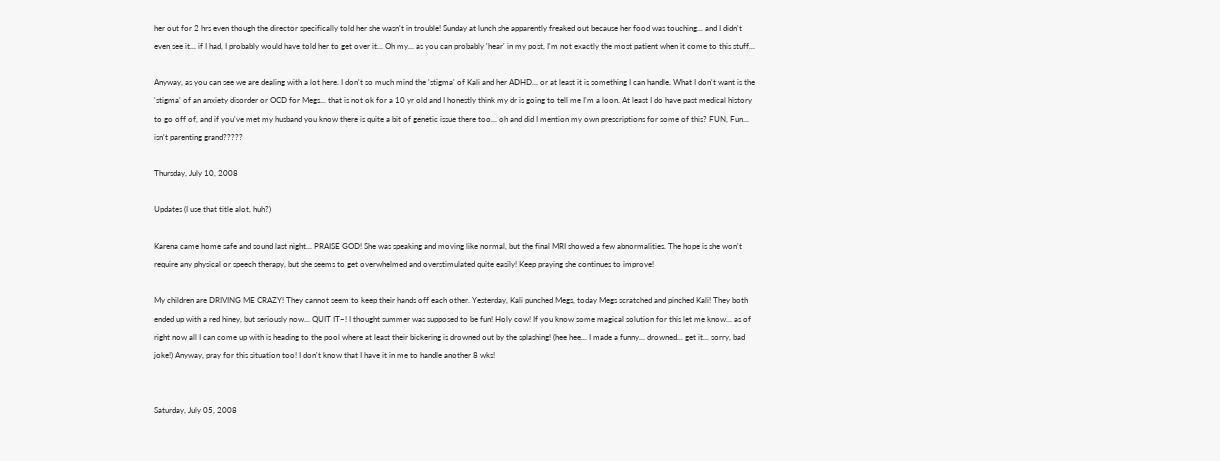her out for 2 hrs even though the director specifically told her she wasn't in trouble! Sunday at lunch she apparently freaked out because her food was touching... and I didn't even see it... if I had, I probably would have told her to get over it... Oh my... as you can probably 'hear' in my post, I'm not exactly the most patient when it come to this stuff...

Anyway, as you can see we are dealing with a lot here. I don't so much mind the 'stigma' of Kali and her ADHD... or at least it is something I can handle. What I don't want is the 'stigma' of an anxiety disorder or OCD for Megs... that is not ok for a 10 yr old and I honestly think my dr is going to tell me I'm a loon. At least I do have past medical history to go off of, and if you've met my husband you know there is quite a bit of genetic issue there too... oh and did I mention my own prescriptions for some of this? FUN, Fun... isn't parenting grand?????

Thursday, July 10, 2008

Updates (I use that title alot, huh?)

Karena came home safe and sound last night... PRAISE GOD! She was speaking and moving like normal, but the final MRI showed a few abnormalities. The hope is she won't require any physical or speech therapy, but she seems to get overwhelmed and overstimulated quite easily! Keep praying she continues to improve!

My children are DRIVING ME CRAZY! They cannot seem to keep their hands off each other. Yesterday, Kali punched Megs, today Megs scratched and pinched Kali! They both ended up with a red hiney, but seriously now... QUIT IT~! I thought summer was supposed to be fun! Holy cow! If you know some magical solution for this let me know... as of right now all I can come up with is heading to the pool where at least their bickering is drowned out by the splashing! (hee hee... I made a funny... drowned... get it... sorry, bad joke!) Anyway, pray for this situation too! I don't know that I have it in me to handle another 8 wks!


Saturday, July 05, 2008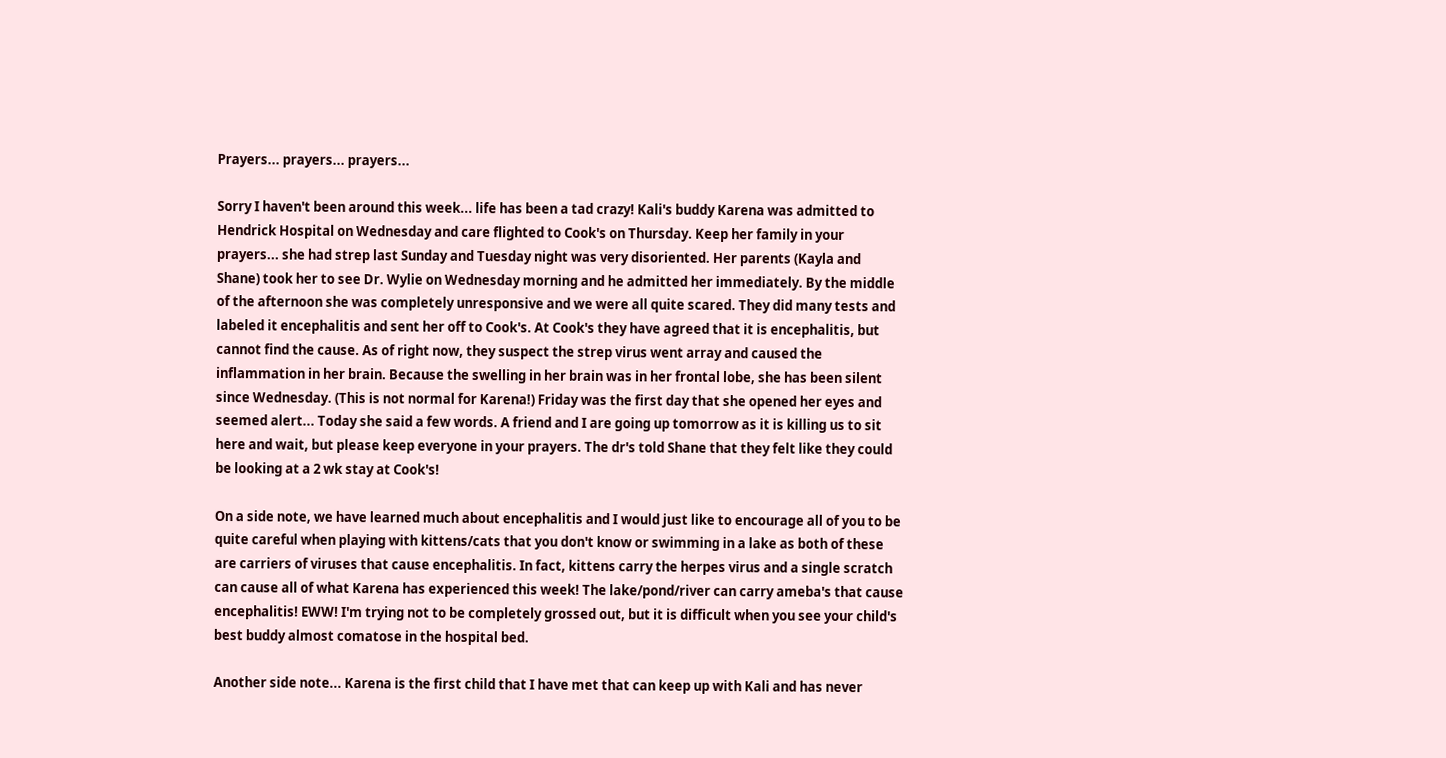Prayers... prayers... prayers...

Sorry I haven't been around this week... life has been a tad crazy! Kali's buddy Karena was admitted to Hendrick Hospital on Wednesday and care flighted to Cook's on Thursday. Keep her family in your prayers... she had strep last Sunday and Tuesday night was very disoriented. Her parents (Kayla and Shane) took her to see Dr. Wylie on Wednesday morning and he admitted her immediately. By the middle of the afternoon she was completely unresponsive and we were all quite scared. They did many tests and labeled it encephalitis and sent her off to Cook's. At Cook's they have agreed that it is encephalitis, but cannot find the cause. As of right now, they suspect the strep virus went array and caused the inflammation in her brain. Because the swelling in her brain was in her frontal lobe, she has been silent since Wednesday. (This is not normal for Karena!) Friday was the first day that she opened her eyes and seemed alert... Today she said a few words. A friend and I are going up tomorrow as it is killing us to sit here and wait, but please keep everyone in your prayers. The dr's told Shane that they felt like they could be looking at a 2 wk stay at Cook's!

On a side note, we have learned much about encephalitis and I would just like to encourage all of you to be quite careful when playing with kittens/cats that you don't know or swimming in a lake as both of these are carriers of viruses that cause encephalitis. In fact, kittens carry the herpes virus and a single scratch can cause all of what Karena has experienced this week! The lake/pond/river can carry ameba's that cause encephalitis! EWW! I'm trying not to be completely grossed out, but it is difficult when you see your child's best buddy almost comatose in the hospital bed.

Another side note... Karena is the first child that I have met that can keep up with Kali and has never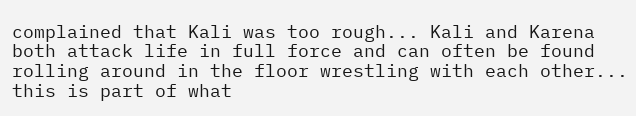complained that Kali was too rough... Kali and Karena both attack life in full force and can often be found rolling around in the floor wrestling with each other... this is part of what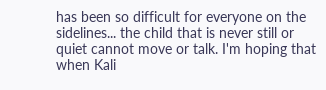has been so difficult for everyone on the sidelines... the child that is never still or quiet cannot move or talk. I'm hoping that when Kali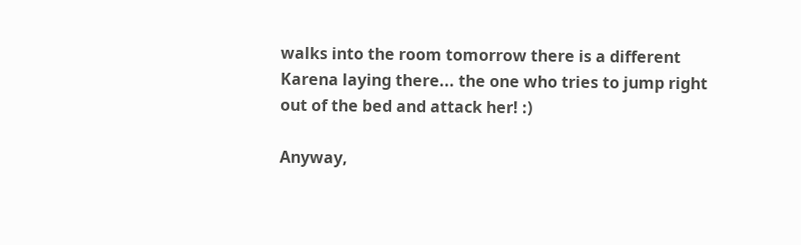walks into the room tomorrow there is a different Karena laying there... the one who tries to jump right out of the bed and attack her! :)

Anyway,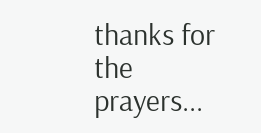thanks for the prayers...